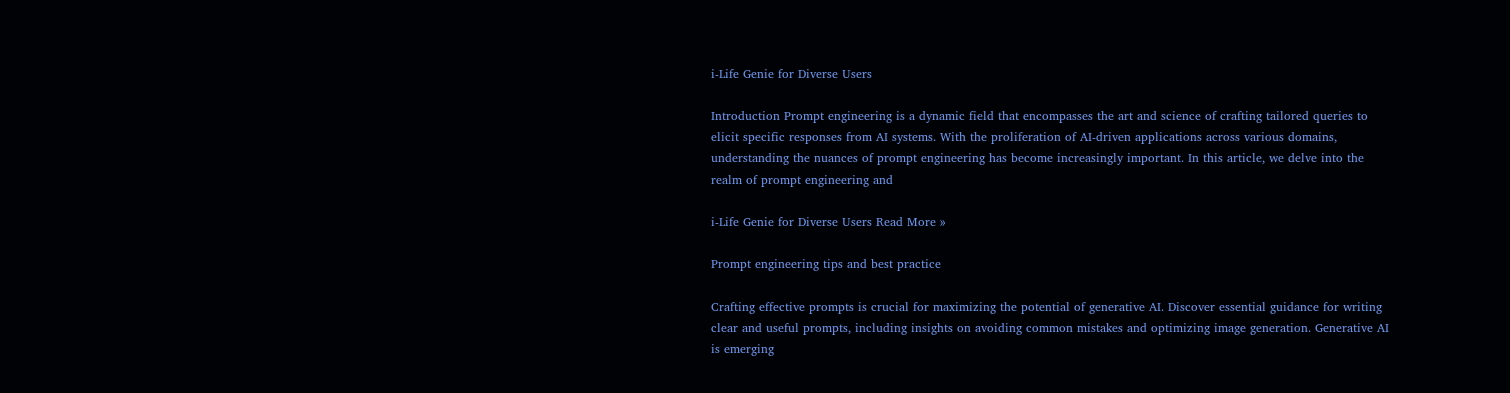i-Life Genie for Diverse Users

Introduction Prompt engineering is a dynamic field that encompasses the art and science of crafting tailored queries to elicit specific responses from AI systems. With the proliferation of AI-driven applications across various domains, understanding the nuances of prompt engineering has become increasingly important. In this article, we delve into the realm of prompt engineering and

i-Life Genie for Diverse Users Read More »

Prompt engineering tips and best practice

Crafting effective prompts is crucial for maximizing the potential of generative AI. Discover essential guidance for writing clear and useful prompts, including insights on avoiding common mistakes and optimizing image generation. Generative AI is emerging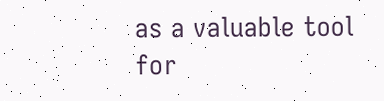as a valuable tool for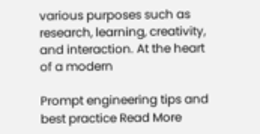various purposes such as research, learning, creativity, and interaction. At the heart of a modern

Prompt engineering tips and best practice Read More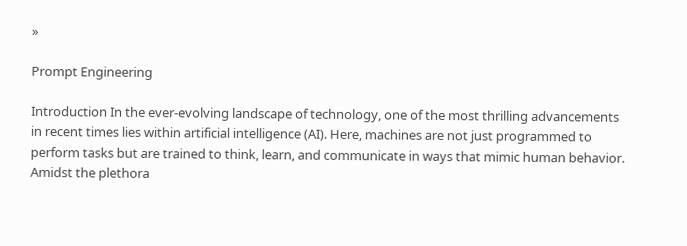»

Prompt Engineering

Introduction In the ever-evolving landscape of technology, one of the most thrilling advancements in recent times lies within artificial intelligence (AI). Here, machines are not just programmed to perform tasks but are trained to think, learn, and communicate in ways that mimic human behavior. Amidst the plethora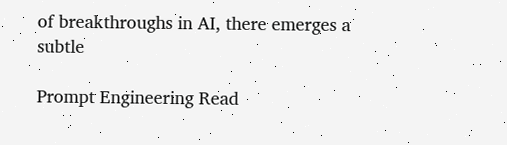of breakthroughs in AI, there emerges a subtle

Prompt Engineering Read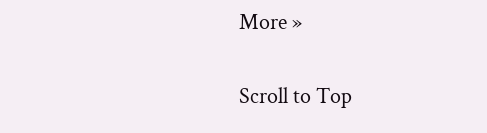More »

Scroll to Top